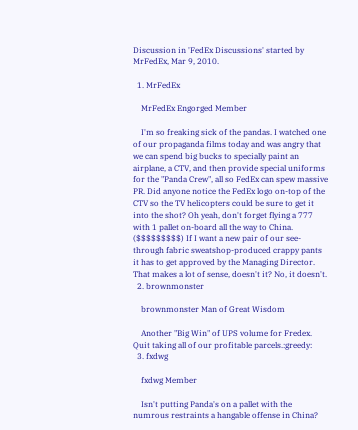Discussion in 'FedEx Discussions' started by MrFedEx, Mar 9, 2010.

  1. MrFedEx

    MrFedEx Engorged Member

    I'm so freaking sick of the pandas. I watched one of our propaganda films today and was angry that we can spend big bucks to specially paint an airplane, a CTV, and then provide special uniforms for the "Panda Crew", all so FedEx can spew massive PR. Did anyone notice the FedEx logo on-top of the CTV so the TV helicopters could be sure to get it into the shot? Oh yeah, don't forget flying a 777 with 1 pallet on-board all the way to China. ($$$$$$$$$) If I want a new pair of our see-through fabric sweatshop-produced crappy pants it has to get approved by the Managing Director. That makes a lot of sense, doesn't it? No, it doesn't.
  2. brownmonster

    brownmonster Man of Great Wisdom

    Another "Big Win" of UPS volume for Fredex. Quit taking all of our profitable parcels.:greedy:
  3. fxdwg

    fxdwg Member

    Isn't putting Panda's on a pallet with the numrous restraints a hangable offense in China?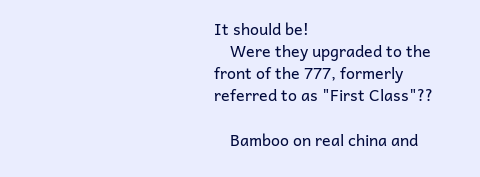It should be!
    Were they upgraded to the front of the 777, formerly referred to as "First Class"??

    Bamboo on real china and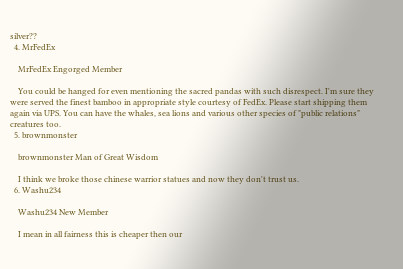silver??
  4. MrFedEx

    MrFedEx Engorged Member

    You could be hanged for even mentioning the sacred pandas with such disrespect. I'm sure they were served the finest bamboo in appropriate style courtesy of FedEx. Please start shipping them again via UPS. You can have the whales, sea lions and various other species of "public relations" creatures too.
  5. brownmonster

    brownmonster Man of Great Wisdom

    I think we broke those chinese warrior statues and now they don't trust us.
  6. Washu234

    Washu234 New Member

    I mean in all fairness this is cheaper then our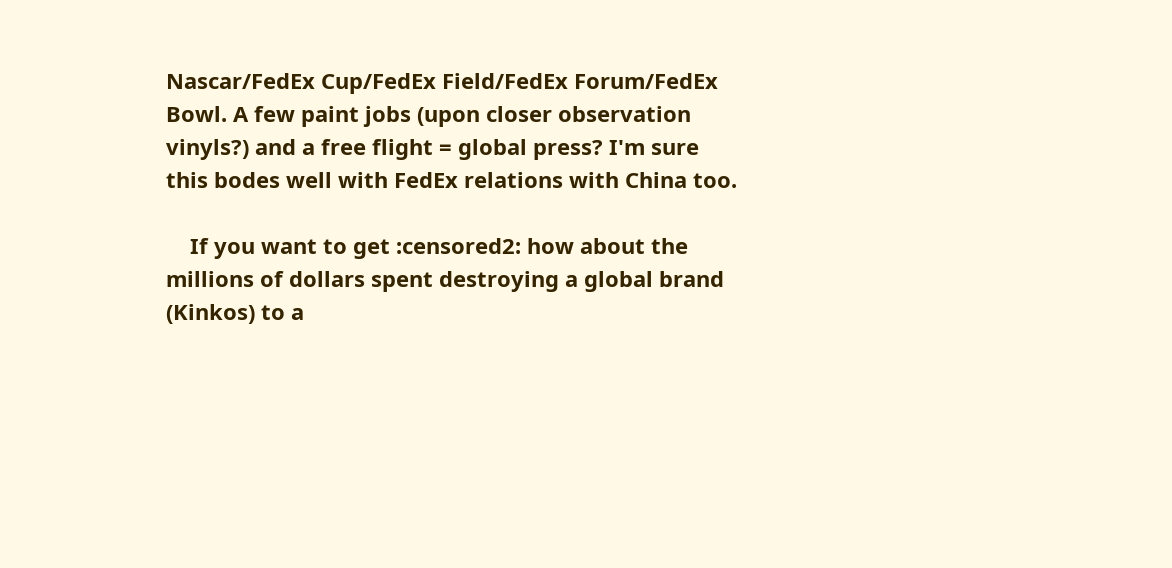Nascar/FedEx Cup/FedEx Field/FedEx Forum/FedEx Bowl. A few paint jobs (upon closer observation vinyls?) and a free flight = global press? I'm sure this bodes well with FedEx relations with China too.

    If you want to get :censored2: how about the millions of dollars spent destroying a global brand (Kinkos) to a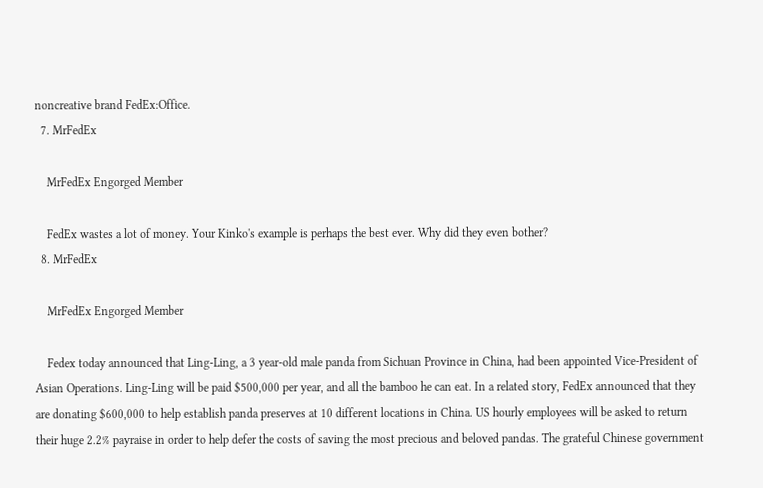noncreative brand FedEx:Office.
  7. MrFedEx

    MrFedEx Engorged Member

    FedEx wastes a lot of money. Your Kinko's example is perhaps the best ever. Why did they even bother?
  8. MrFedEx

    MrFedEx Engorged Member

    Fedex today announced that Ling-Ling, a 3 year-old male panda from Sichuan Province in China, had been appointed Vice-President of Asian Operations. Ling-Ling will be paid $500,000 per year, and all the bamboo he can eat. In a related story, FedEx announced that they are donating $600,000 to help establish panda preserves at 10 different locations in China. US hourly employees will be asked to return their huge 2.2% payraise in order to help defer the costs of saving the most precious and beloved pandas. The grateful Chinese government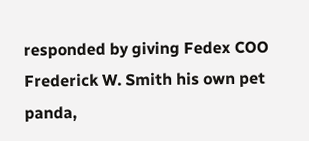responded by giving Fedex COO Frederick W. Smith his own pet panda,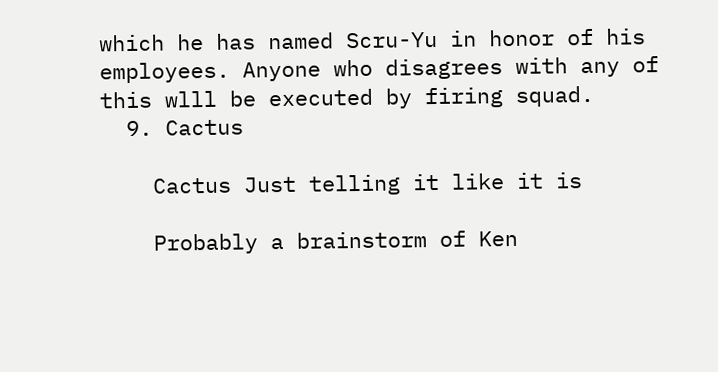which he has named Scru-Yu in honor of his employees. Anyone who disagrees with any of this wlll be executed by firing squad.
  9. Cactus

    Cactus Just telling it like it is

    Probably a brainstorm of Ken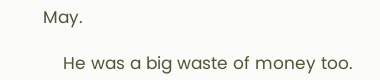May.

    He was a big waste of money too.